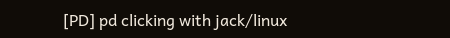[PD] pd clicking with jack/linux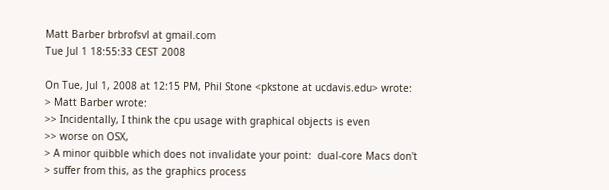Matt Barber brbrofsvl at gmail.com
Tue Jul 1 18:55:33 CEST 2008

On Tue, Jul 1, 2008 at 12:15 PM, Phil Stone <pkstone at ucdavis.edu> wrote:
> Matt Barber wrote:
>> Incidentally, I think the cpu usage with graphical objects is even
>> worse on OSX,
> A minor quibble which does not invalidate your point:  dual-core Macs don't
> suffer from this, as the graphics process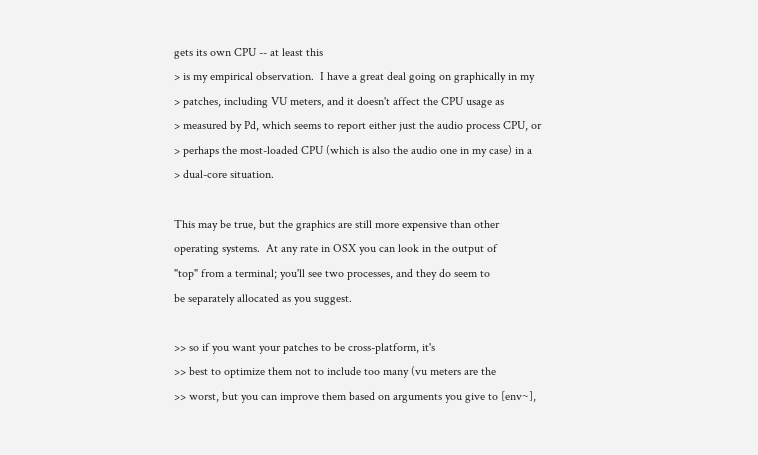gets its own CPU -- at least this
> is my empirical observation.  I have a great deal going on graphically in my
> patches, including VU meters, and it doesn't affect the CPU usage as
> measured by Pd, which seems to report either just the audio process CPU, or
> perhaps the most-loaded CPU (which is also the audio one in my case) in a
> dual-core situation.

This may be true, but the graphics are still more expensive than other
operating systems.  At any rate in OSX you can look in the output of
"top" from a terminal; you'll see two processes, and they do seem to
be separately allocated as you suggest.

>> so if you want your patches to be cross-platform, it's
>> best to optimize them not to include too many (vu meters are the
>> worst, but you can improve them based on arguments you give to [env~],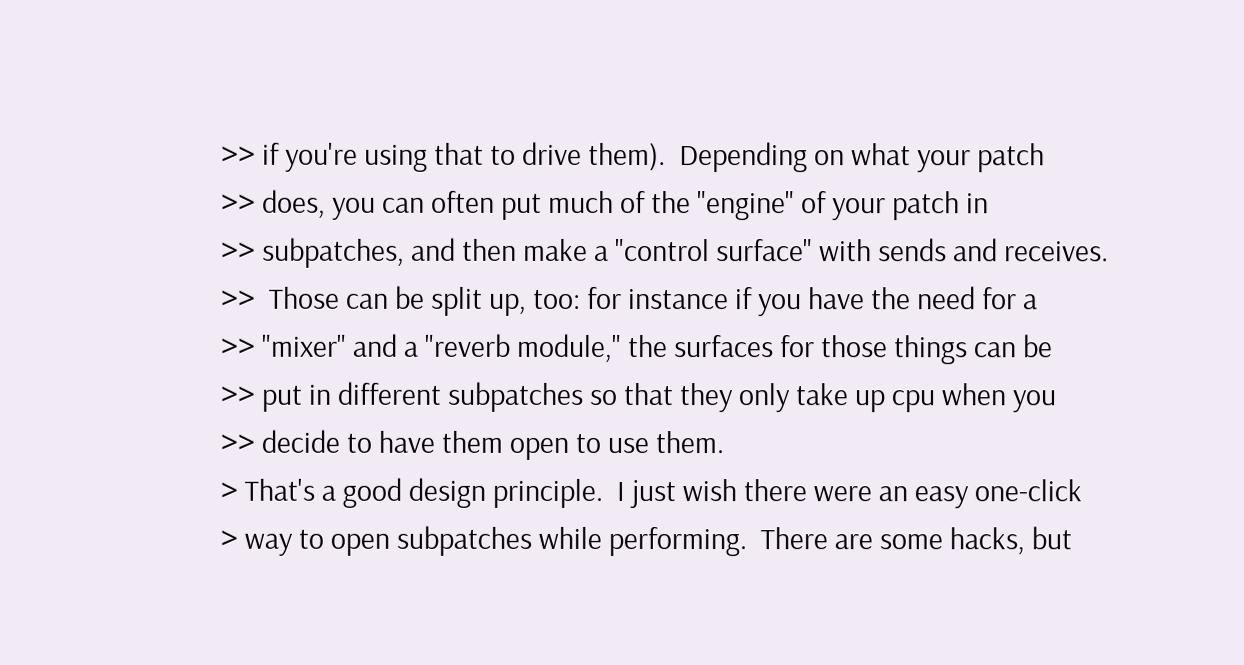>> if you're using that to drive them).  Depending on what your patch
>> does, you can often put much of the "engine" of your patch in
>> subpatches, and then make a "control surface" with sends and receives.
>>  Those can be split up, too: for instance if you have the need for a
>> "mixer" and a "reverb module," the surfaces for those things can be
>> put in different subpatches so that they only take up cpu when you
>> decide to have them open to use them.
> That's a good design principle.  I just wish there were an easy one-click
> way to open subpatches while performing.  There are some hacks, but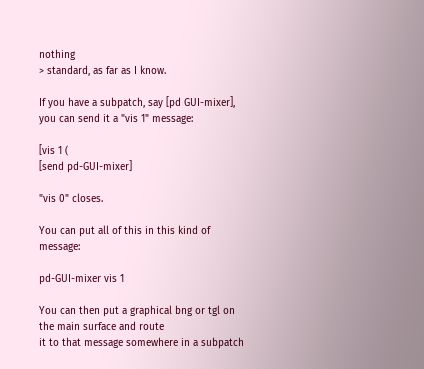nothing
> standard, as far as I know.

If you have a subpatch, say [pd GUI-mixer], you can send it a "vis 1" message:

[vis 1 (
[send pd-GUI-mixer]

"vis 0" closes.

You can put all of this in this kind of message:

pd-GUI-mixer vis 1

You can then put a graphical bng or tgl on the main surface and route
it to that message somewhere in a subpatch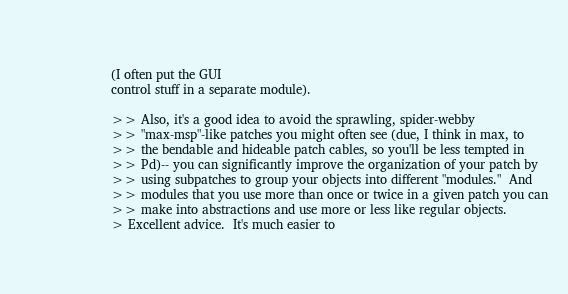(I often put the GUI
control stuff in a separate module).

>> Also, it's a good idea to avoid the sprawling, spider-webby
>> "max-msp"-like patches you might often see (due, I think in max, to
>> the bendable and hideable patch cables, so you'll be less tempted in
>> Pd)-- you can significantly improve the organization of your patch by
>> using subpatches to group your objects into different "modules."  And
>> modules that you use more than once or twice in a given patch you can
>> make into abstractions and use more or less like regular objects.
> Excellent advice.  It's much easier to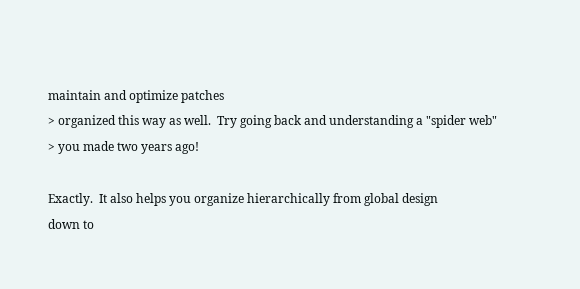maintain and optimize patches
> organized this way as well.  Try going back and understanding a "spider web"
> you made two years ago!

Exactly.  It also helps you organize hierarchically from global design
down to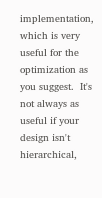implementation, which is very useful for the optimization as
you suggest.  It's not always as useful if your design isn't
hierarchical,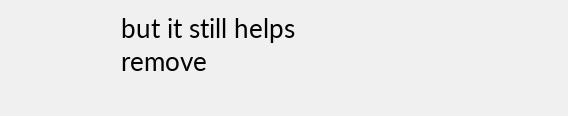but it still helps remove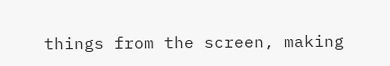things from the screen, making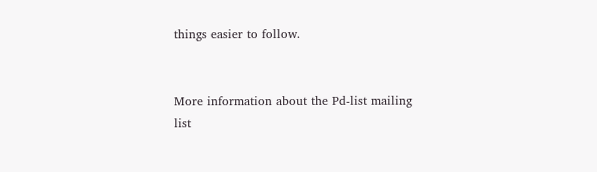things easier to follow.


More information about the Pd-list mailing list